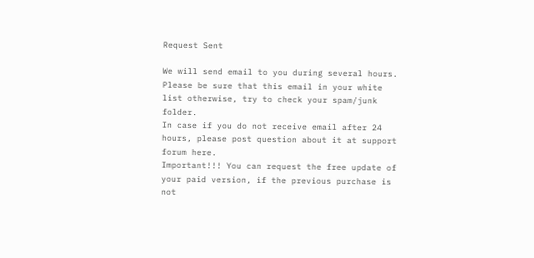Request Sent

We will send email to you during several hours. Please be sure that this email in your white list otherwise, try to check your spam/junk folder.
In case if you do not receive email after 24 hours, please post question about it at support forum here.
Important!!! You can request the free update of your paid version, if the previous purchase is not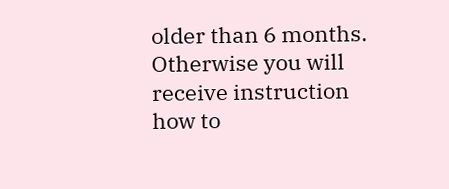older than 6 months.
Otherwise you will receive instruction how to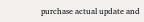purchase actual update and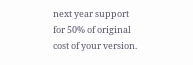next year support for 50% of original cost of your version.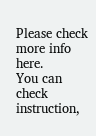Please check more info here.
You can check instruction,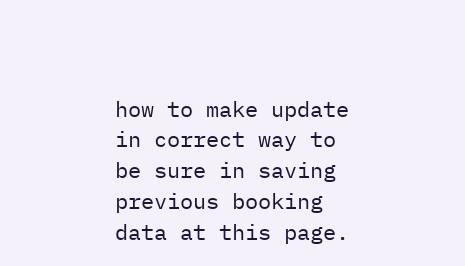how to make update in correct way to be sure in saving previous booking data at this page.